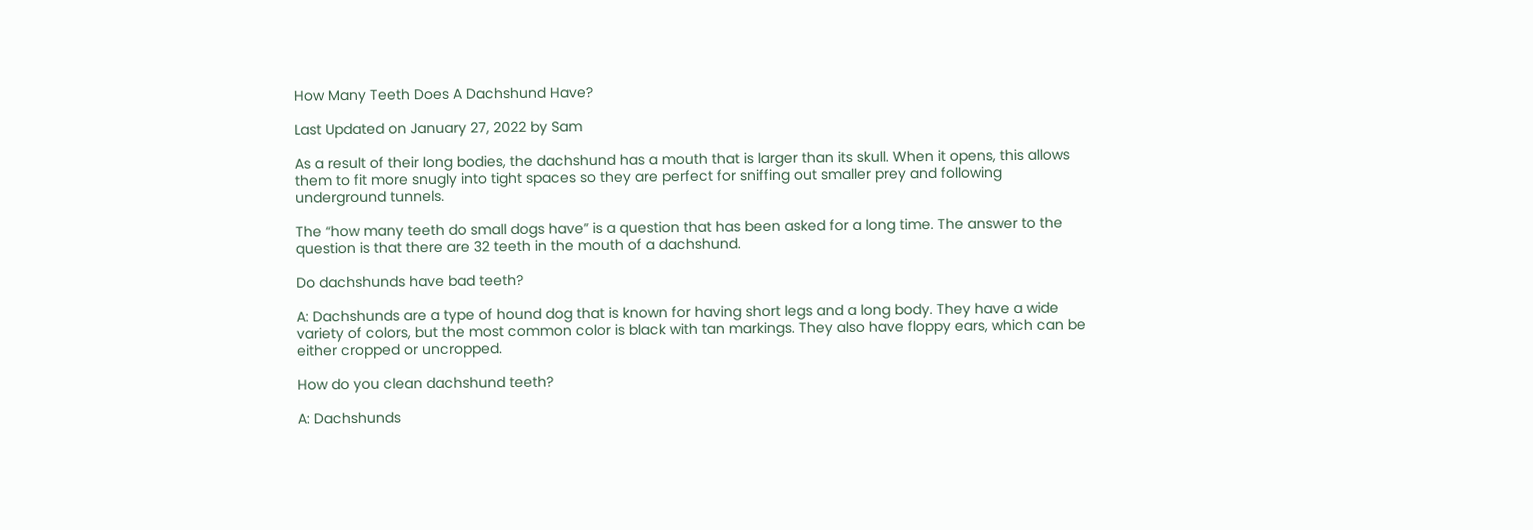How Many Teeth Does A Dachshund Have?

Last Updated on January 27, 2022 by Sam

As a result of their long bodies, the dachshund has a mouth that is larger than its skull. When it opens, this allows them to fit more snugly into tight spaces so they are perfect for sniffing out smaller prey and following underground tunnels.

The “how many teeth do small dogs have” is a question that has been asked for a long time. The answer to the question is that there are 32 teeth in the mouth of a dachshund.

Do dachshunds have bad teeth?

A: Dachshunds are a type of hound dog that is known for having short legs and a long body. They have a wide variety of colors, but the most common color is black with tan markings. They also have floppy ears, which can be either cropped or uncropped.

How do you clean dachshund teeth?

A: Dachshunds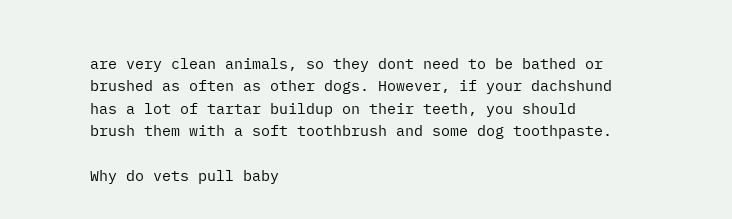are very clean animals, so they dont need to be bathed or brushed as often as other dogs. However, if your dachshund has a lot of tartar buildup on their teeth, you should brush them with a soft toothbrush and some dog toothpaste.

Why do vets pull baby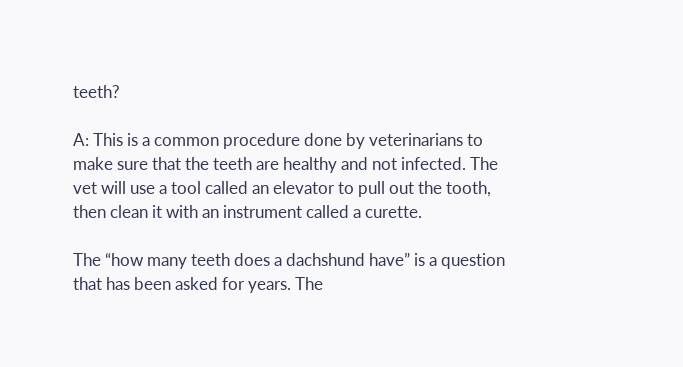teeth?

A: This is a common procedure done by veterinarians to make sure that the teeth are healthy and not infected. The vet will use a tool called an elevator to pull out the tooth, then clean it with an instrument called a curette.

The “how many teeth does a dachshund have” is a question that has been asked for years. The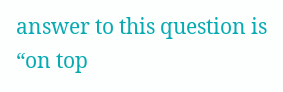answer to this question is “on top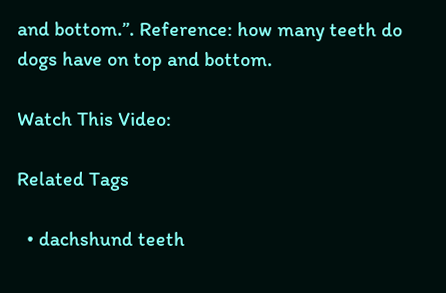and bottom.”. Reference: how many teeth do dogs have on top and bottom.

Watch This Video:

Related Tags

  • dachshund teeth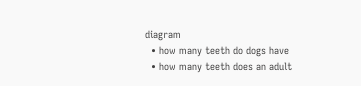diagram
  • how many teeth do dogs have
  • how many teeth does an adult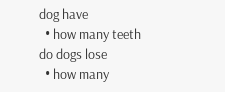dog have
  • how many teeth do dogs lose
  • how many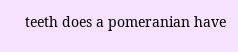teeth does a pomeranian have